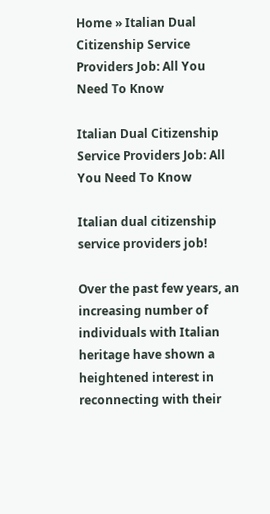Home » Italian Dual Citizenship Service Providers Job: All You Need To Know

Italian Dual Citizenship Service Providers Job: All You Need To Know

Italian dual citizenship service providers job!

Over the past few years, an increasing number of individuals with Italian heritage have shown a heightened interest in reconnecting with their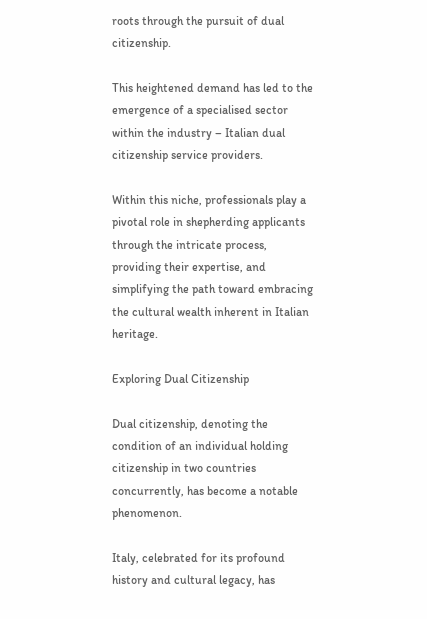roots through the pursuit of dual citizenship.

This heightened demand has led to the emergence of a specialised sector within the industry – Italian dual citizenship service providers.

Within this niche, professionals play a pivotal role in shepherding applicants through the intricate process, providing their expertise, and simplifying the path toward embracing the cultural wealth inherent in Italian heritage.

Exploring Dual Citizenship

Dual citizenship, denoting the condition of an individual holding citizenship in two countries concurrently, has become a notable phenomenon.

Italy, celebrated for its profound history and cultural legacy, has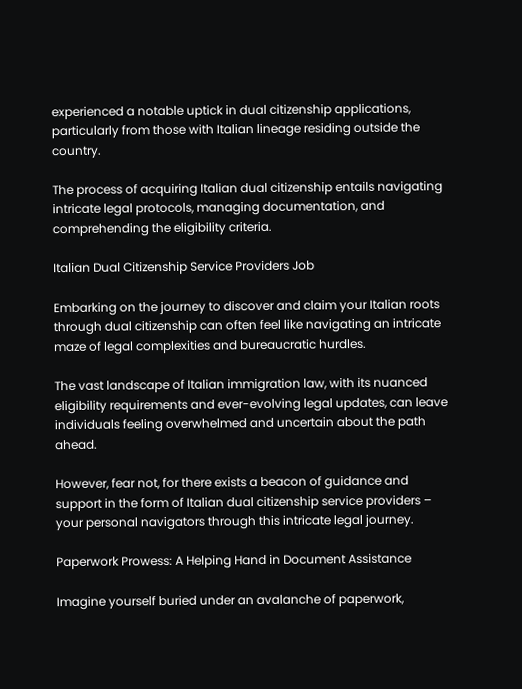experienced a notable uptick in dual citizenship applications, particularly from those with Italian lineage residing outside the country.

The process of acquiring Italian dual citizenship entails navigating intricate legal protocols, managing documentation, and comprehending the eligibility criteria.

Italian Dual Citizenship Service Providers Job

Embarking on the journey to discover and claim your Italian roots through dual citizenship can often feel like navigating an intricate maze of legal complexities and bureaucratic hurdles.

The vast landscape of Italian immigration law, with its nuanced eligibility requirements and ever-evolving legal updates, can leave individuals feeling overwhelmed and uncertain about the path ahead.

However, fear not, for there exists a beacon of guidance and support in the form of Italian dual citizenship service providers – your personal navigators through this intricate legal journey.

Paperwork Prowess: A Helping Hand in Document Assistance

Imagine yourself buried under an avalanche of paperwork,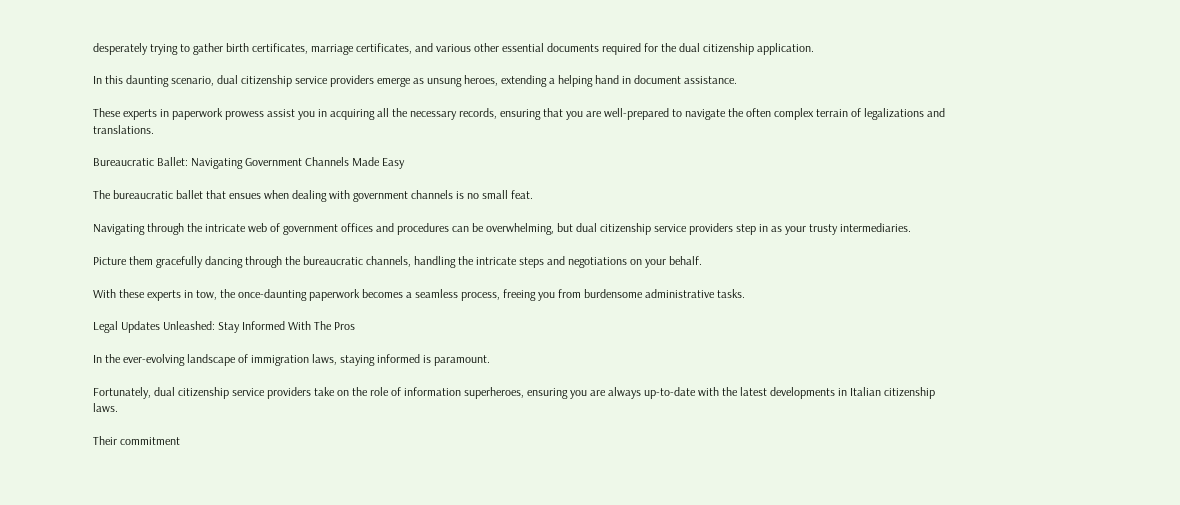desperately trying to gather birth certificates, marriage certificates, and various other essential documents required for the dual citizenship application.

In this daunting scenario, dual citizenship service providers emerge as unsung heroes, extending a helping hand in document assistance.

These experts in paperwork prowess assist you in acquiring all the necessary records, ensuring that you are well-prepared to navigate the often complex terrain of legalizations and translations.

Bureaucratic Ballet: Navigating Government Channels Made Easy

The bureaucratic ballet that ensues when dealing with government channels is no small feat.

Navigating through the intricate web of government offices and procedures can be overwhelming, but dual citizenship service providers step in as your trusty intermediaries.

Picture them gracefully dancing through the bureaucratic channels, handling the intricate steps and negotiations on your behalf.

With these experts in tow, the once-daunting paperwork becomes a seamless process, freeing you from burdensome administrative tasks.

Legal Updates Unleashed: Stay Informed With The Pros

In the ever-evolving landscape of immigration laws, staying informed is paramount.

Fortunately, dual citizenship service providers take on the role of information superheroes, ensuring you are always up-to-date with the latest developments in Italian citizenship laws.

Their commitment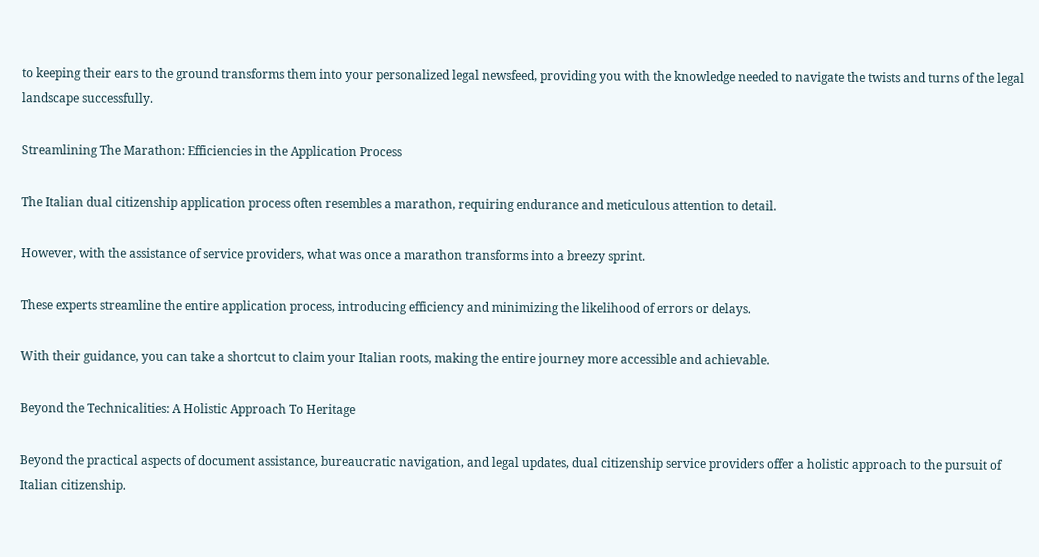to keeping their ears to the ground transforms them into your personalized legal newsfeed, providing you with the knowledge needed to navigate the twists and turns of the legal landscape successfully.

Streamlining The Marathon: Efficiencies in the Application Process

The Italian dual citizenship application process often resembles a marathon, requiring endurance and meticulous attention to detail.

However, with the assistance of service providers, what was once a marathon transforms into a breezy sprint.

These experts streamline the entire application process, introducing efficiency and minimizing the likelihood of errors or delays.

With their guidance, you can take a shortcut to claim your Italian roots, making the entire journey more accessible and achievable.

Beyond the Technicalities: A Holistic Approach To Heritage

Beyond the practical aspects of document assistance, bureaucratic navigation, and legal updates, dual citizenship service providers offer a holistic approach to the pursuit of Italian citizenship.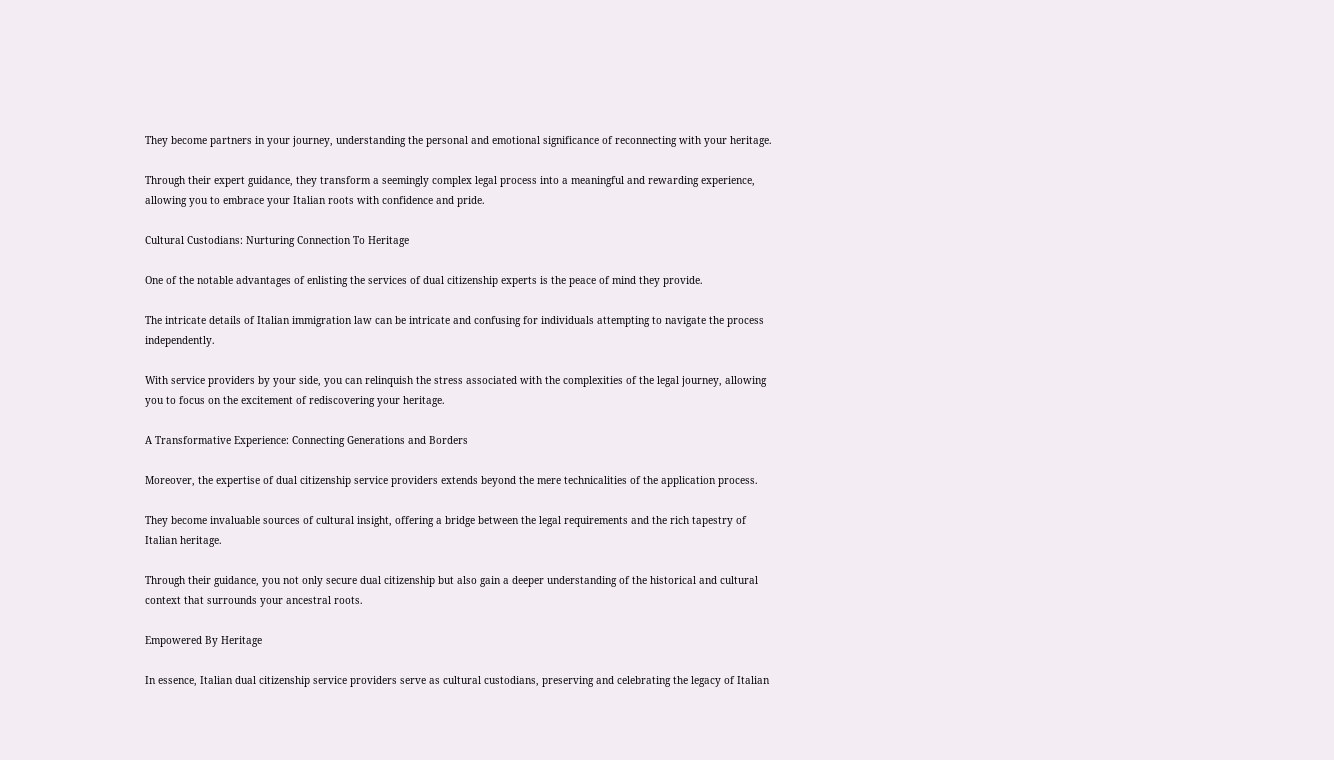They become partners in your journey, understanding the personal and emotional significance of reconnecting with your heritage.

Through their expert guidance, they transform a seemingly complex legal process into a meaningful and rewarding experience, allowing you to embrace your Italian roots with confidence and pride.

Cultural Custodians: Nurturing Connection To Heritage

One of the notable advantages of enlisting the services of dual citizenship experts is the peace of mind they provide.

The intricate details of Italian immigration law can be intricate and confusing for individuals attempting to navigate the process independently.

With service providers by your side, you can relinquish the stress associated with the complexities of the legal journey, allowing you to focus on the excitement of rediscovering your heritage.

A Transformative Experience: Connecting Generations and Borders

Moreover, the expertise of dual citizenship service providers extends beyond the mere technicalities of the application process.

They become invaluable sources of cultural insight, offering a bridge between the legal requirements and the rich tapestry of Italian heritage.

Through their guidance, you not only secure dual citizenship but also gain a deeper understanding of the historical and cultural context that surrounds your ancestral roots.

Empowered By Heritage

In essence, Italian dual citizenship service providers serve as cultural custodians, preserving and celebrating the legacy of Italian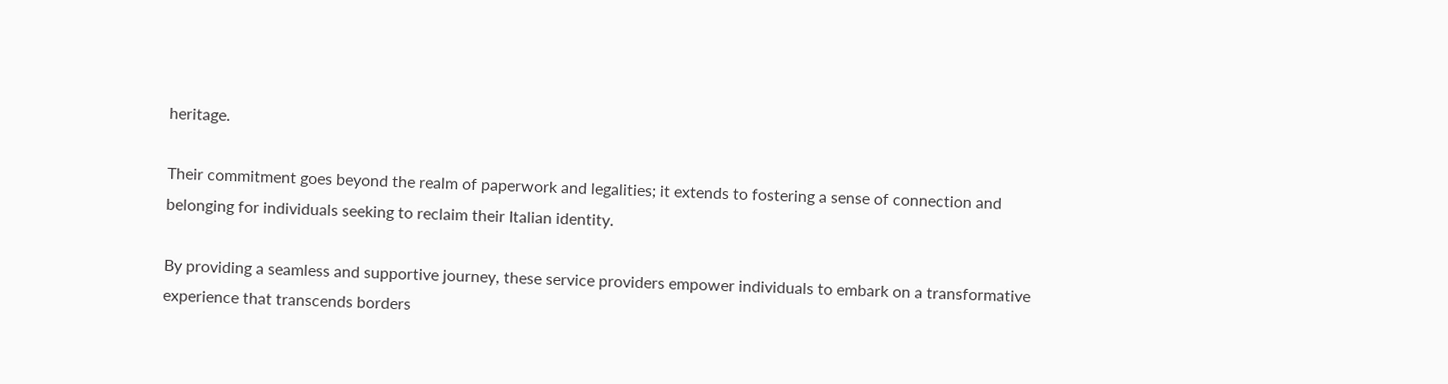heritage.

Their commitment goes beyond the realm of paperwork and legalities; it extends to fostering a sense of connection and belonging for individuals seeking to reclaim their Italian identity.

By providing a seamless and supportive journey, these service providers empower individuals to embark on a transformative experience that transcends borders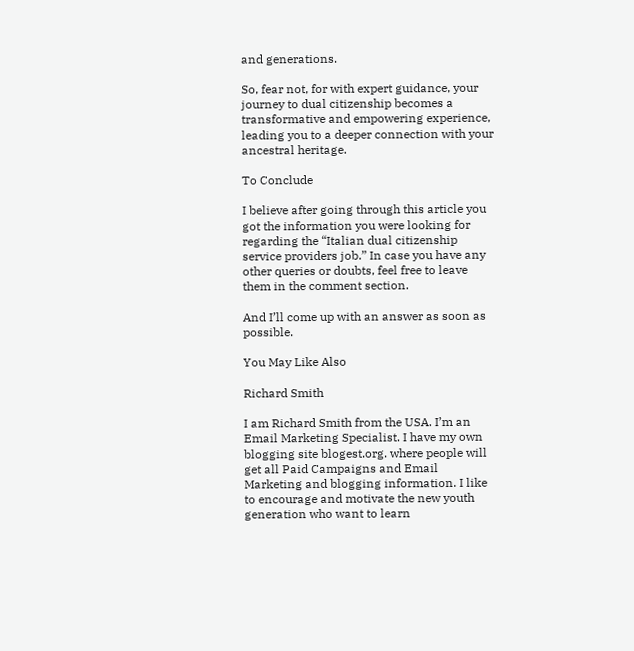and generations.

So, fear not, for with expert guidance, your journey to dual citizenship becomes a transformative and empowering experience, leading you to a deeper connection with your ancestral heritage.

To Conclude

I believe after going through this article you got the information you were looking for regarding the “Italian dual citizenship service providers job.” In case you have any other queries or doubts, feel free to leave them in the comment section.

And I’ll come up with an answer as soon as possible.

You May Like Also

Richard Smith

I am Richard Smith from the USA. I’m an Email Marketing Specialist. I have my own blogging site blogest.org. where people will get all Paid Campaigns and Email Marketing and blogging information. I like to encourage and motivate the new youth generation who want to learn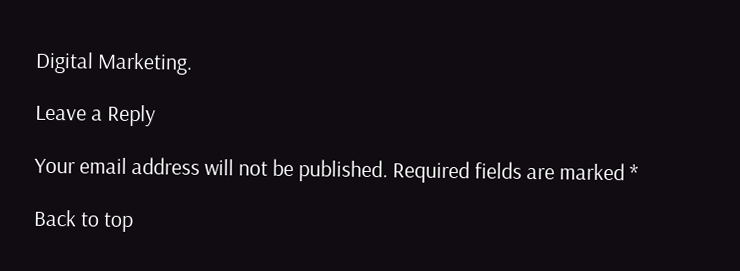Digital Marketing.

Leave a Reply

Your email address will not be published. Required fields are marked *

Back to top